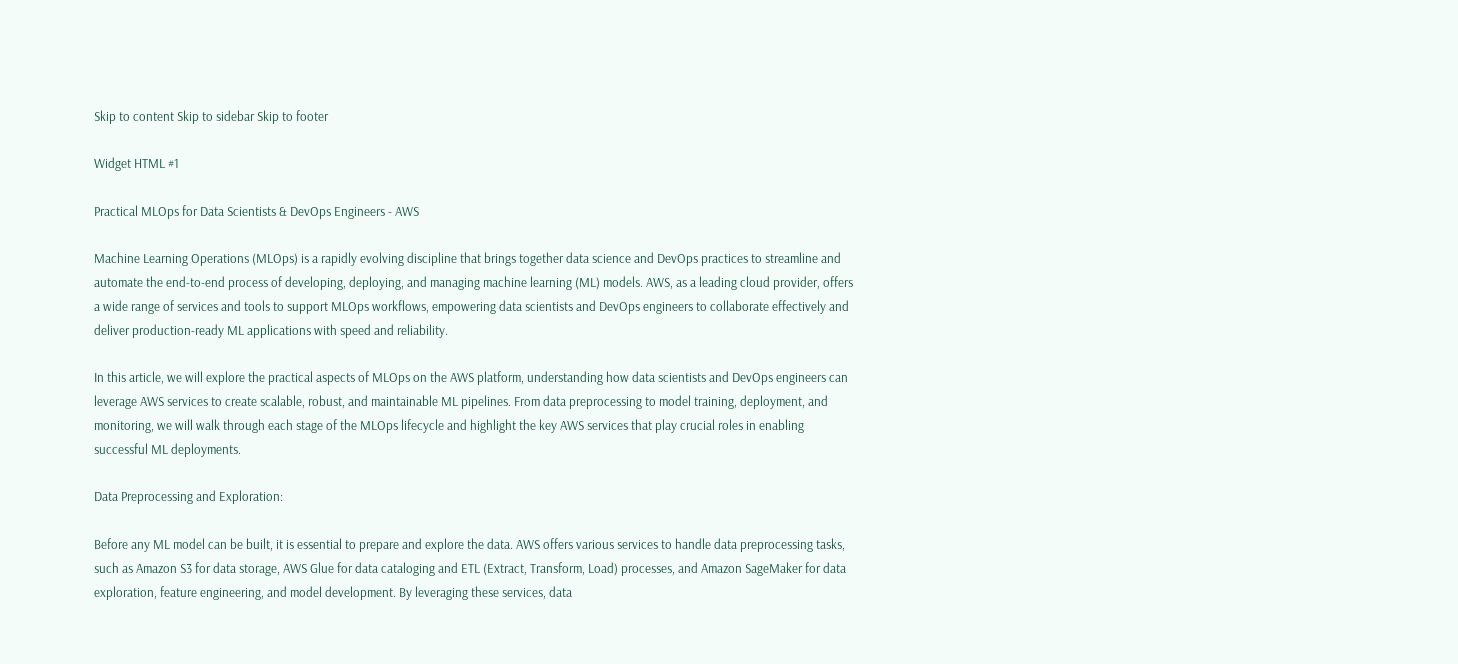Skip to content Skip to sidebar Skip to footer

Widget HTML #1

Practical MLOps for Data Scientists & DevOps Engineers - AWS

Machine Learning Operations (MLOps) is a rapidly evolving discipline that brings together data science and DevOps practices to streamline and automate the end-to-end process of developing, deploying, and managing machine learning (ML) models. AWS, as a leading cloud provider, offers a wide range of services and tools to support MLOps workflows, empowering data scientists and DevOps engineers to collaborate effectively and deliver production-ready ML applications with speed and reliability.

In this article, we will explore the practical aspects of MLOps on the AWS platform, understanding how data scientists and DevOps engineers can leverage AWS services to create scalable, robust, and maintainable ML pipelines. From data preprocessing to model training, deployment, and monitoring, we will walk through each stage of the MLOps lifecycle and highlight the key AWS services that play crucial roles in enabling successful ML deployments.

Data Preprocessing and Exploration:

Before any ML model can be built, it is essential to prepare and explore the data. AWS offers various services to handle data preprocessing tasks, such as Amazon S3 for data storage, AWS Glue for data cataloging and ETL (Extract, Transform, Load) processes, and Amazon SageMaker for data exploration, feature engineering, and model development. By leveraging these services, data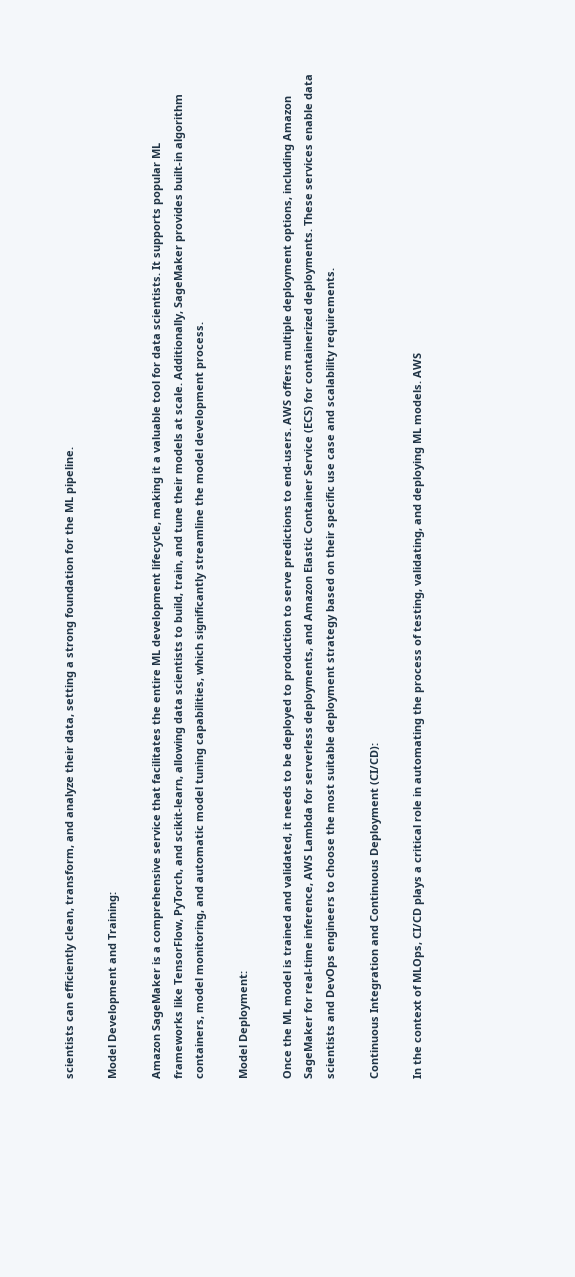scientists can efficiently clean, transform, and analyze their data, setting a strong foundation for the ML pipeline.

Model Development and Training:

Amazon SageMaker is a comprehensive service that facilitates the entire ML development lifecycle, making it a valuable tool for data scientists. It supports popular ML frameworks like TensorFlow, PyTorch, and scikit-learn, allowing data scientists to build, train, and tune their models at scale. Additionally, SageMaker provides built-in algorithm containers, model monitoring, and automatic model tuning capabilities, which significantly streamline the model development process.

Model Deployment:

Once the ML model is trained and validated, it needs to be deployed to production to serve predictions to end-users. AWS offers multiple deployment options, including Amazon SageMaker for real-time inference, AWS Lambda for serverless deployments, and Amazon Elastic Container Service (ECS) for containerized deployments. These services enable data scientists and DevOps engineers to choose the most suitable deployment strategy based on their specific use case and scalability requirements.

Continuous Integration and Continuous Deployment (CI/CD):

In the context of MLOps, CI/CD plays a critical role in automating the process of testing, validating, and deploying ML models. AWS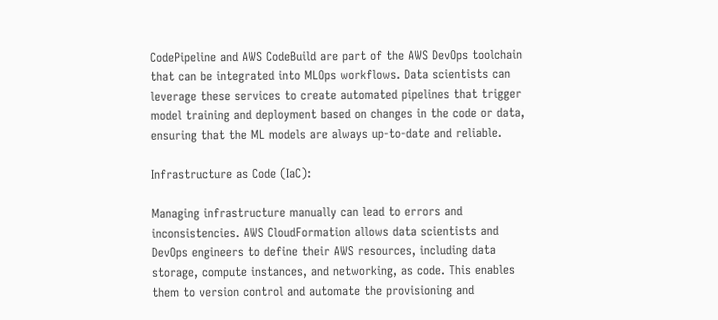CodePipeline and AWS CodeBuild are part of the AWS DevOps toolchain that can be integrated into MLOps workflows. Data scientists can leverage these services to create automated pipelines that trigger model training and deployment based on changes in the code or data, ensuring that the ML models are always up-to-date and reliable.

Infrastructure as Code (IaC):

Managing infrastructure manually can lead to errors and inconsistencies. AWS CloudFormation allows data scientists and DevOps engineers to define their AWS resources, including data storage, compute instances, and networking, as code. This enables them to version control and automate the provisioning and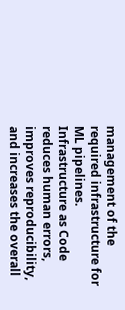management of the required infrastructure for ML pipelines. Infrastructure as Code reduces human errors, improves reproducibility, and increases the overall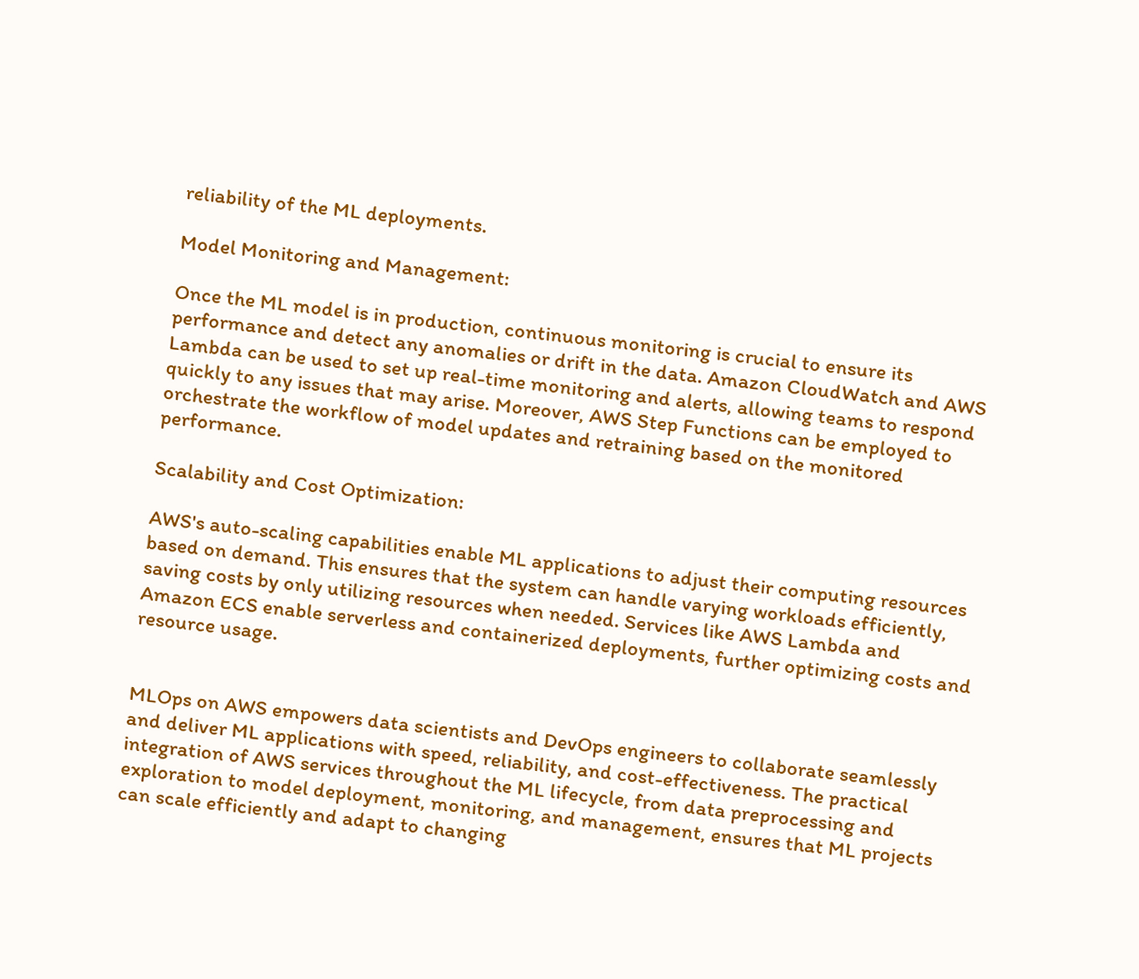reliability of the ML deployments.

Model Monitoring and Management:

Once the ML model is in production, continuous monitoring is crucial to ensure its performance and detect any anomalies or drift in the data. Amazon CloudWatch and AWS Lambda can be used to set up real-time monitoring and alerts, allowing teams to respond quickly to any issues that may arise. Moreover, AWS Step Functions can be employed to orchestrate the workflow of model updates and retraining based on the monitored performance.

Scalability and Cost Optimization:

AWS's auto-scaling capabilities enable ML applications to adjust their computing resources based on demand. This ensures that the system can handle varying workloads efficiently, saving costs by only utilizing resources when needed. Services like AWS Lambda and Amazon ECS enable serverless and containerized deployments, further optimizing costs and resource usage.


MLOps on AWS empowers data scientists and DevOps engineers to collaborate seamlessly and deliver ML applications with speed, reliability, and cost-effectiveness. The practical integration of AWS services throughout the ML lifecycle, from data preprocessing and exploration to model deployment, monitoring, and management, ensures that ML projects can scale efficiently and adapt to changing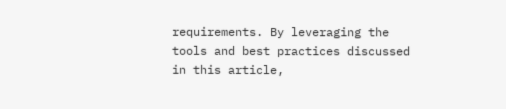requirements. By leveraging the tools and best practices discussed in this article,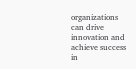organizations can drive innovation and achieve success in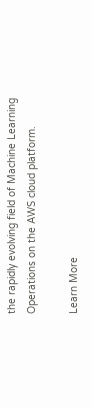the rapidly evolving field of Machine Learning Operations on the AWS cloud platform.

Learn More